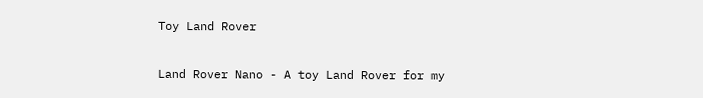Toy Land Rover

Land Rover Nano - A toy Land Rover for my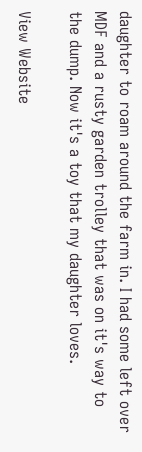daughter to roam around the farm in. I had some left over MDF and a rusty garden trolley that was on it's way to the dump. Now it's a toy that my daughter loves.

View Website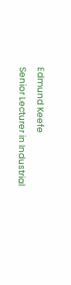Edmund Keefe
Senior Lecturer in Industrial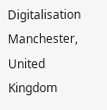Digitalisation Manchester, United Kingdom